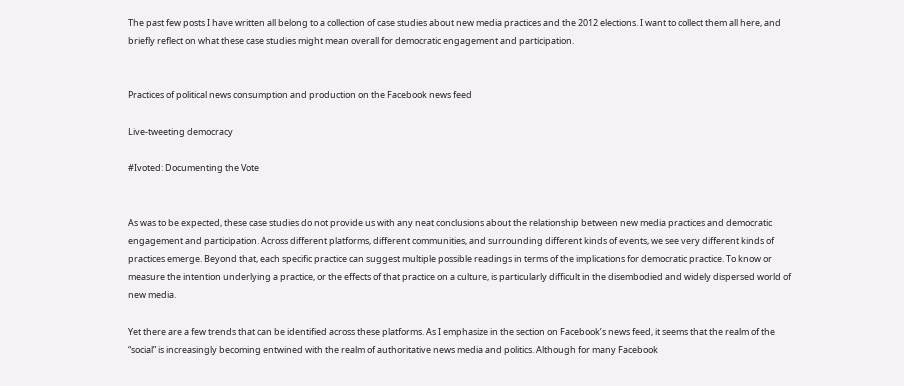The past few posts I have written all belong to a collection of case studies about new media practices and the 2012 elections. I want to collect them all here, and briefly reflect on what these case studies might mean overall for democratic engagement and participation.


Practices of political news consumption and production on the Facebook news feed

Live-tweeting democracy

#Ivoted: Documenting the Vote


As was to be expected, these case studies do not provide us with any neat conclusions about the relationship between new media practices and democratic engagement and participation. Across different platforms, different communities, and surrounding different kinds of events, we see very different kinds of practices emerge. Beyond that, each specific practice can suggest multiple possible readings in terms of the implications for democratic practice. To know or measure the intention underlying a practice, or the effects of that practice on a culture, is particularly difficult in the disembodied and widely dispersed world of new media.

Yet there are a few trends that can be identified across these platforms. As I emphasize in the section on Facebook’s news feed, it seems that the realm of the “social” is increasingly becoming entwined with the realm of authoritative news media and politics. Although for many Facebook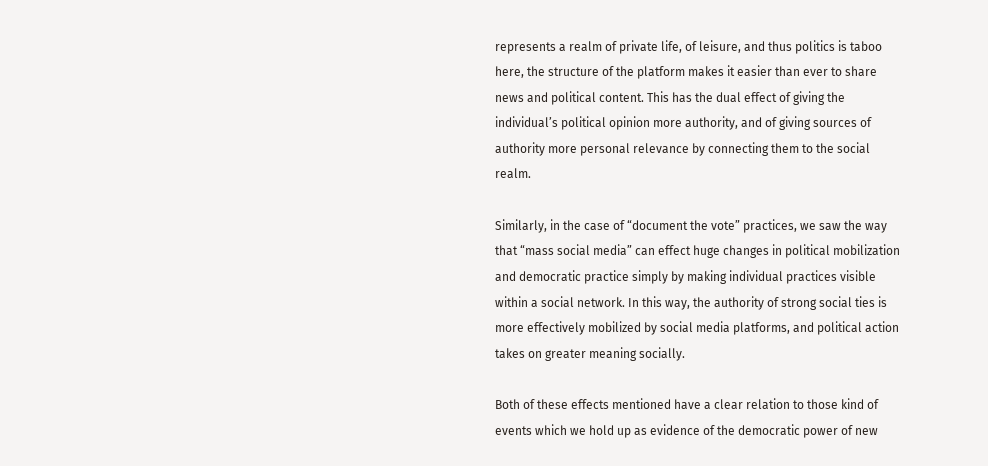represents a realm of private life, of leisure, and thus politics is taboo here, the structure of the platform makes it easier than ever to share news and political content. This has the dual effect of giving the individual’s political opinion more authority, and of giving sources of authority more personal relevance by connecting them to the social realm.

Similarly, in the case of “document the vote” practices, we saw the way that “mass social media” can effect huge changes in political mobilization and democratic practice simply by making individual practices visible within a social network. In this way, the authority of strong social ties is more effectively mobilized by social media platforms, and political action takes on greater meaning socially.

Both of these effects mentioned have a clear relation to those kind of events which we hold up as evidence of the democratic power of new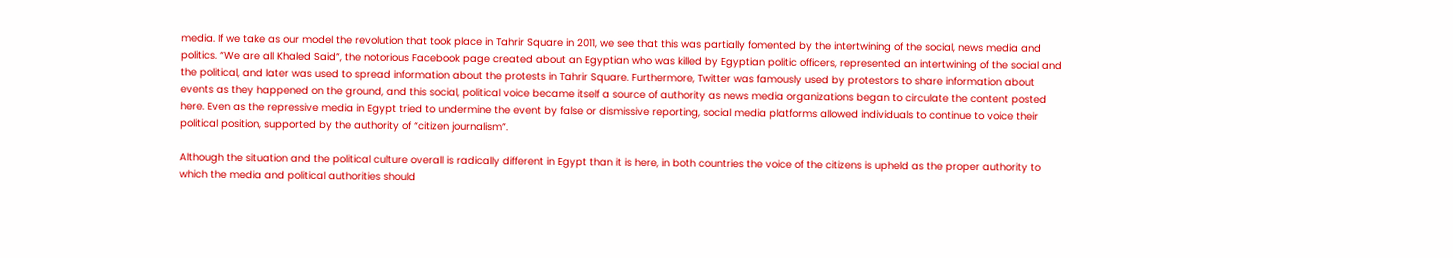media. If we take as our model the revolution that took place in Tahrir Square in 2011, we see that this was partially fomented by the intertwining of the social, news media and politics. “We are all Khaled Said”, the notorious Facebook page created about an Egyptian who was killed by Egyptian politic officers, represented an intertwining of the social and the political, and later was used to spread information about the protests in Tahrir Square. Furthermore, Twitter was famously used by protestors to share information about events as they happened on the ground, and this social, political voice became itself a source of authority as news media organizations began to circulate the content posted here. Even as the repressive media in Egypt tried to undermine the event by false or dismissive reporting, social media platforms allowed individuals to continue to voice their political position, supported by the authority of “citizen journalism”.

Although the situation and the political culture overall is radically different in Egypt than it is here, in both countries the voice of the citizens is upheld as the proper authority to which the media and political authorities should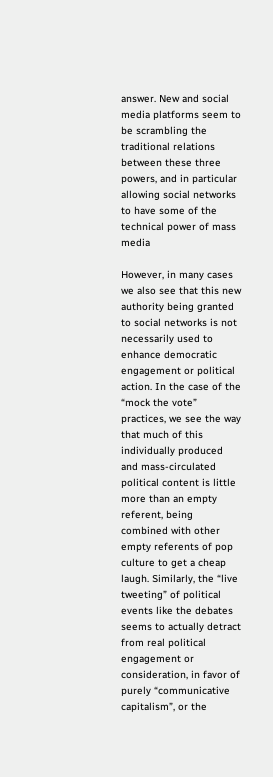answer. New and social media platforms seem to be scrambling the traditional relations between these three powers, and in particular allowing social networks to have some of the technical power of mass media

However, in many cases we also see that this new authority being granted to social networks is not necessarily used to enhance democratic engagement or political action. In the case of the “mock the vote” practices, we see the way that much of this individually produced and mass-circulated political content is little more than an empty referent, being combined with other empty referents of pop culture to get a cheap laugh. Similarly, the “live tweeting” of political events like the debates seems to actually detract from real political engagement or consideration, in favor of purely “communicative capitalism”, or the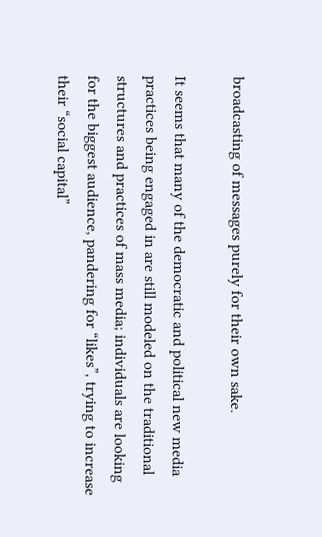broadcasting of messages purely for their own sake.

It seems that many of the democratic and political new media practices being engaged in are still modeled on the traditional structures and practices of mass media; individuals are looking for the biggest audience, pandering for “likes”, trying to increase their “social capital”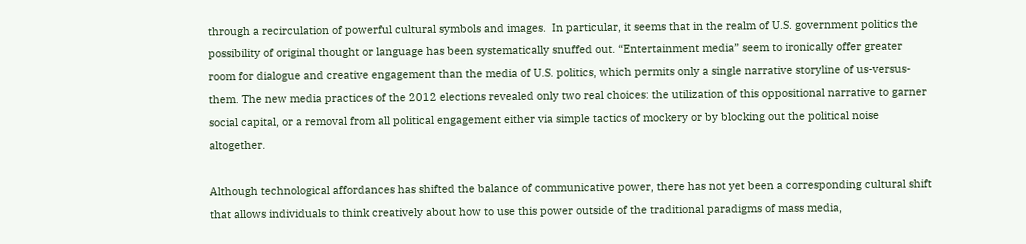through a recirculation of powerful cultural symbols and images.  In particular, it seems that in the realm of U.S. government politics the possibility of original thought or language has been systematically snuffed out. “Entertainment media” seem to ironically offer greater room for dialogue and creative engagement than the media of U.S. politics, which permits only a single narrative storyline of us-versus-them. The new media practices of the 2012 elections revealed only two real choices: the utilization of this oppositional narrative to garner social capital, or a removal from all political engagement either via simple tactics of mockery or by blocking out the political noise altogether.

Although technological affordances has shifted the balance of communicative power, there has not yet been a corresponding cultural shift that allows individuals to think creatively about how to use this power outside of the traditional paradigms of mass media,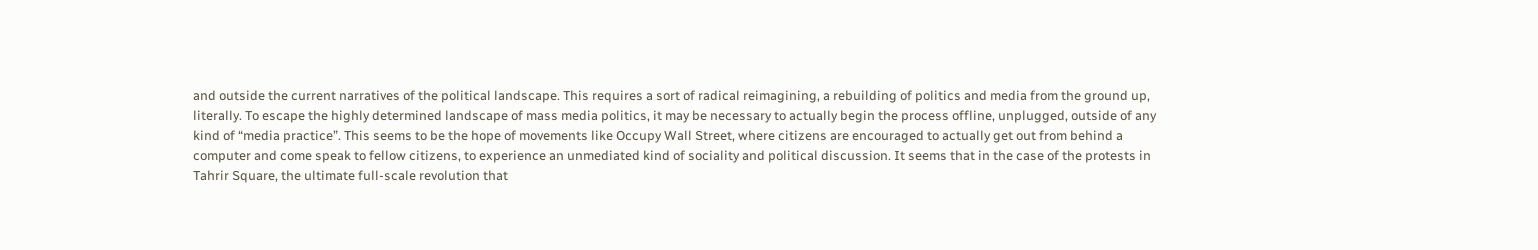and outside the current narratives of the political landscape. This requires a sort of radical reimagining, a rebuilding of politics and media from the ground up, literally. To escape the highly determined landscape of mass media politics, it may be necessary to actually begin the process offline, unplugged, outside of any kind of “media practice”. This seems to be the hope of movements like Occupy Wall Street, where citizens are encouraged to actually get out from behind a computer and come speak to fellow citizens, to experience an unmediated kind of sociality and political discussion. It seems that in the case of the protests in Tahrir Square, the ultimate full-scale revolution that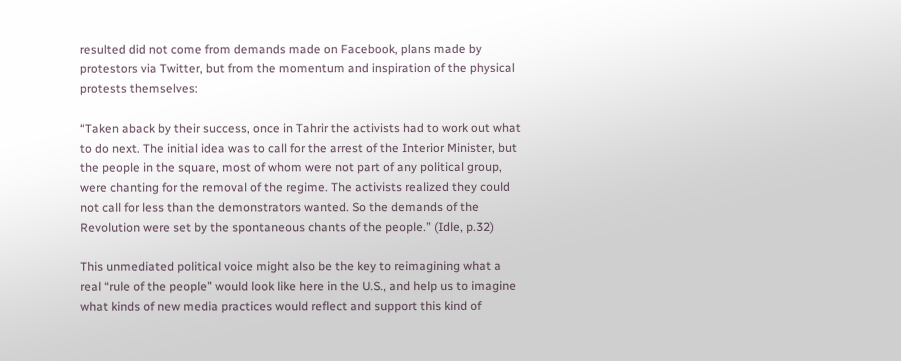resulted did not come from demands made on Facebook, plans made by protestors via Twitter, but from the momentum and inspiration of the physical protests themselves:

“Taken aback by their success, once in Tahrir the activists had to work out what to do next. The initial idea was to call for the arrest of the Interior Minister, but the people in the square, most of whom were not part of any political group, were chanting for the removal of the regime. The activists realized they could not call for less than the demonstrators wanted. So the demands of the Revolution were set by the spontaneous chants of the people.” (Idle, p.32)

This unmediated political voice might also be the key to reimagining what a real “rule of the people” would look like here in the U.S., and help us to imagine what kinds of new media practices would reflect and support this kind of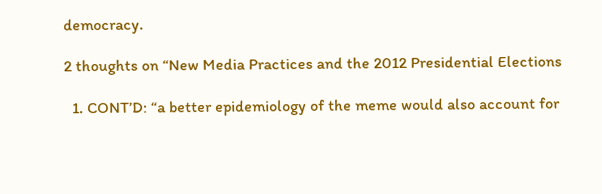democracy.

2 thoughts on “New Media Practices and the 2012 Presidential Elections

  1. CONT’D: “a better epidemiology of the meme would also account for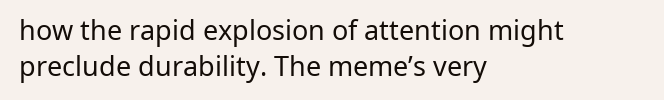how the rapid explosion of attention might preclude durability. The meme’s very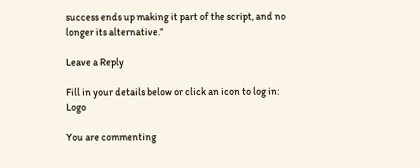success ends up making it part of the script, and no longer its alternative.”

Leave a Reply

Fill in your details below or click an icon to log in: Logo

You are commenting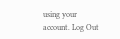using your account. Log Out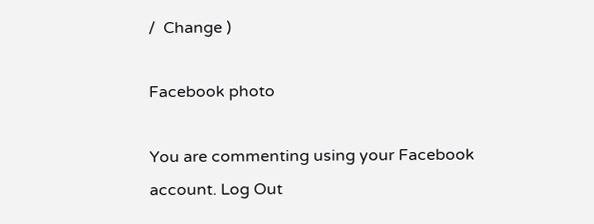/  Change )

Facebook photo

You are commenting using your Facebook account. Log Out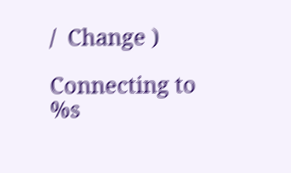/  Change )

Connecting to %s